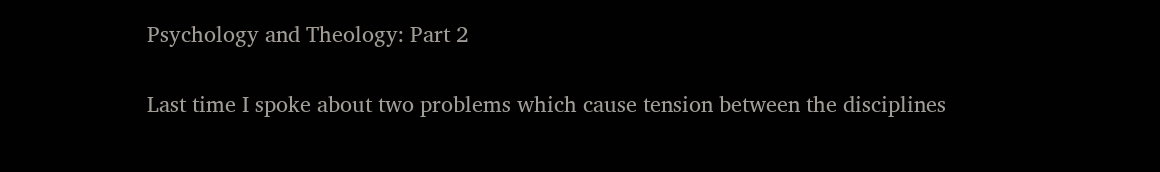Psychology and Theology: Part 2

Last time I spoke about two problems which cause tension between the disciplines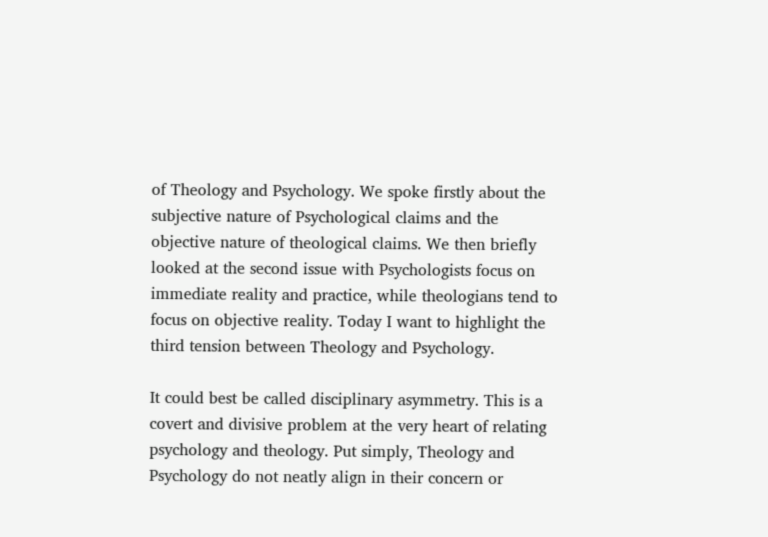of Theology and Psychology. We spoke firstly about the subjective nature of Psychological claims and the objective nature of theological claims. We then briefly looked at the second issue with Psychologists focus on immediate reality and practice, while theologians tend to focus on objective reality. Today I want to highlight the third tension between Theology and Psychology.

It could best be called disciplinary asymmetry. This is a covert and divisive problem at the very heart of relating psychology and theology. Put simply, Theology and Psychology do not neatly align in their concern or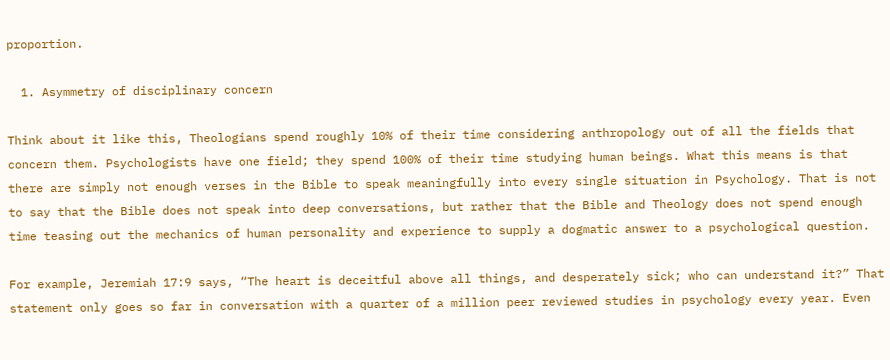proportion.

  1. Asymmetry of disciplinary concern

Think about it like this, Theologians spend roughly 10% of their time considering anthropology out of all the fields that concern them. Psychologists have one field; they spend 100% of their time studying human beings. What this means is that there are simply not enough verses in the Bible to speak meaningfully into every single situation in Psychology. That is not to say that the Bible does not speak into deep conversations, but rather that the Bible and Theology does not spend enough time teasing out the mechanics of human personality and experience to supply a dogmatic answer to a psychological question.

For example, Jeremiah 17:9 says, “The heart is deceitful above all things, and desperately sick; who can understand it?” That statement only goes so far in conversation with a quarter of a million peer reviewed studies in psychology every year. Even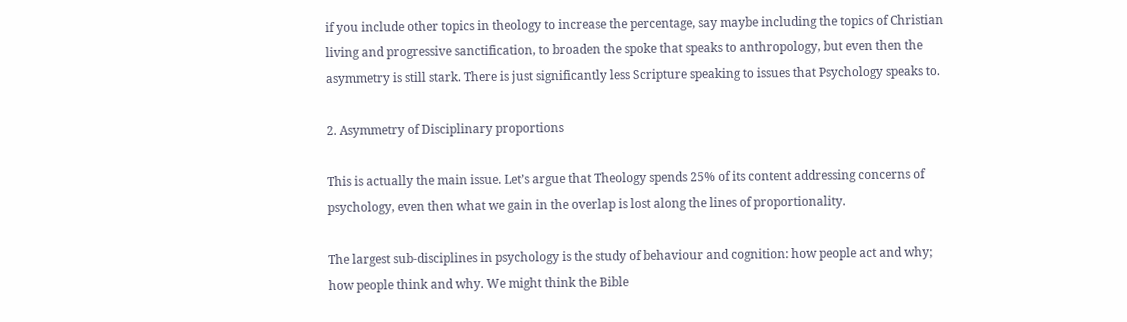if you include other topics in theology to increase the percentage, say maybe including the topics of Christian living and progressive sanctification, to broaden the spoke that speaks to anthropology, but even then the asymmetry is still stark. There is just significantly less Scripture speaking to issues that Psychology speaks to.

2. Asymmetry of Disciplinary proportions

This is actually the main issue. Let’s argue that Theology spends 25% of its content addressing concerns of psychology, even then what we gain in the overlap is lost along the lines of proportionality.

The largest sub-disciplines in psychology is the study of behaviour and cognition: how people act and why; how people think and why. We might think the Bible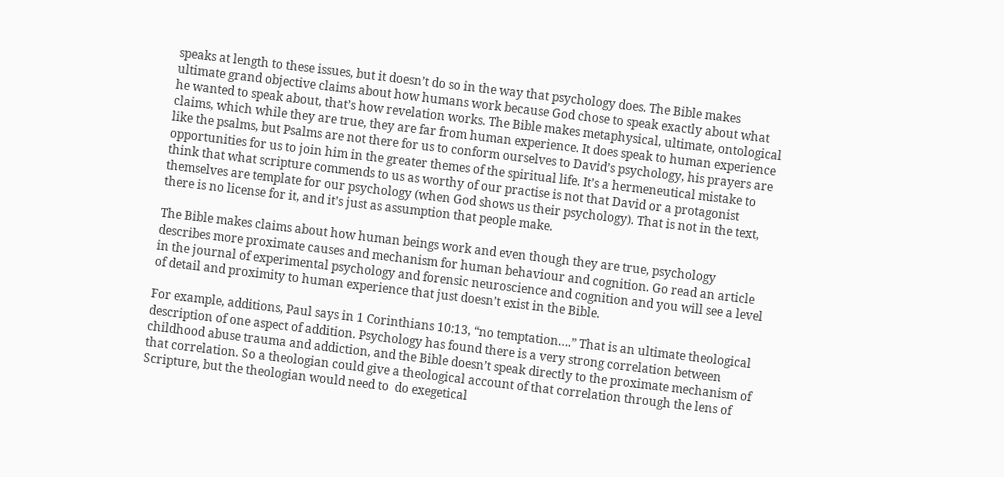speaks at length to these issues, but it doesn’t do so in the way that psychology does. The Bible makes ultimate grand objective claims about how humans work because God chose to speak exactly about what he wanted to speak about, that’s how revelation works. The Bible makes metaphysical, ultimate, ontological claims, which while they are true, they are far from human experience. It does speak to human experience like the psalms, but Psalms are not there for us to conform ourselves to David’s psychology, his prayers are opportunities for us to join him in the greater themes of the spiritual life. It’s a hermeneutical mistake to think that what scripture commends to us as worthy of our practise is not that David or a protagonist themselves are template for our psychology (when God shows us their psychology). That is not in the text, there is no license for it, and it’s just as assumption that people make.

The Bible makes claims about how human beings work and even though they are true, psychology describes more proximate causes and mechanism for human behaviour and cognition. Go read an article in the journal of experimental psychology and forensic neuroscience and cognition and you will see a level of detail and proximity to human experience that just doesn’t exist in the Bible.

For example, additions, Paul says in 1 Corinthians 10:13, “no temptation….” That is an ultimate theological description of one aspect of addition. Psychology has found there is a very strong correlation between childhood abuse trauma and addiction, and the Bible doesn’t speak directly to the proximate mechanism of that correlation. So a theologian could give a theological account of that correlation through the lens of Scripture, but the theologian would need to  do exegetical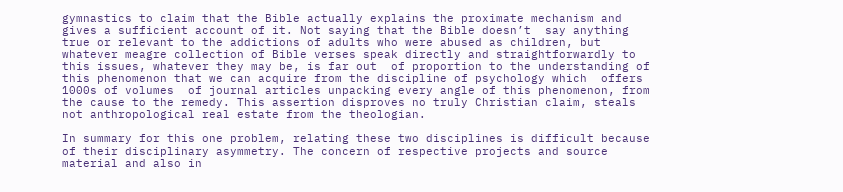gymnastics to claim that the Bible actually explains the proximate mechanism and gives a sufficient account of it. Not saying that the Bible doesn’t  say anything true or relevant to the addictions of adults who were abused as children, but whatever meagre collection of Bible verses speak directly and straightforwardly to this issues, whatever they may be, is far out  of proportion to the understanding of this phenomenon that we can acquire from the discipline of psychology which  offers 1000s of volumes  of journal articles unpacking every angle of this phenomenon, from the cause to the remedy. This assertion disproves no truly Christian claim, steals not anthropological real estate from the theologian.

In summary for this one problem, relating these two disciplines is difficult because of their disciplinary asymmetry. The concern of respective projects and source material and also in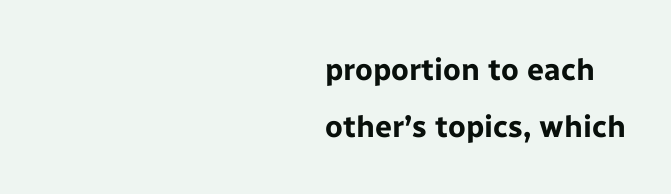proportion to each other’s topics, which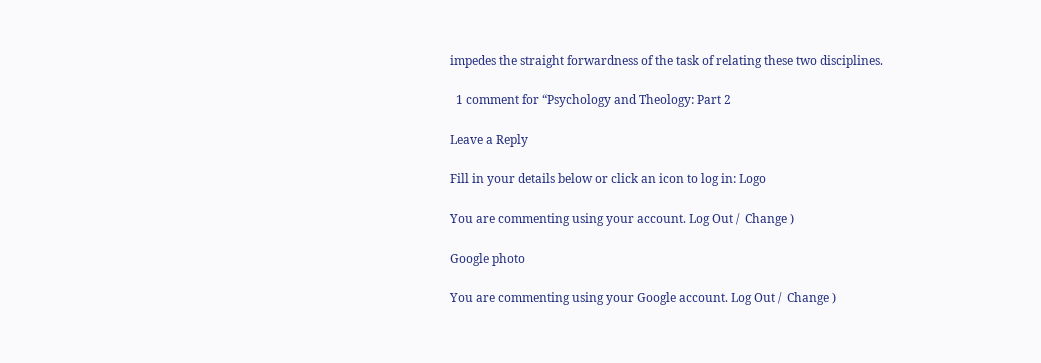impedes the straight forwardness of the task of relating these two disciplines.

  1 comment for “Psychology and Theology: Part 2

Leave a Reply

Fill in your details below or click an icon to log in: Logo

You are commenting using your account. Log Out /  Change )

Google photo

You are commenting using your Google account. Log Out /  Change )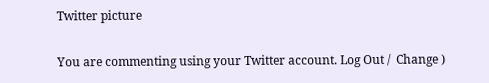Twitter picture

You are commenting using your Twitter account. Log Out /  Change )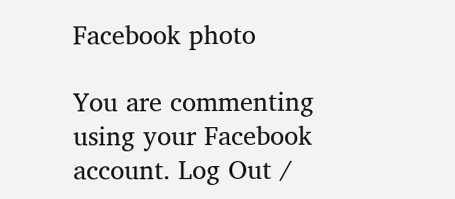Facebook photo

You are commenting using your Facebook account. Log Out /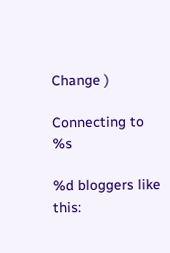Change )

Connecting to %s

%d bloggers like this: